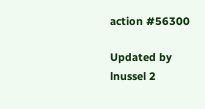action #56300

Updated by lnussel 2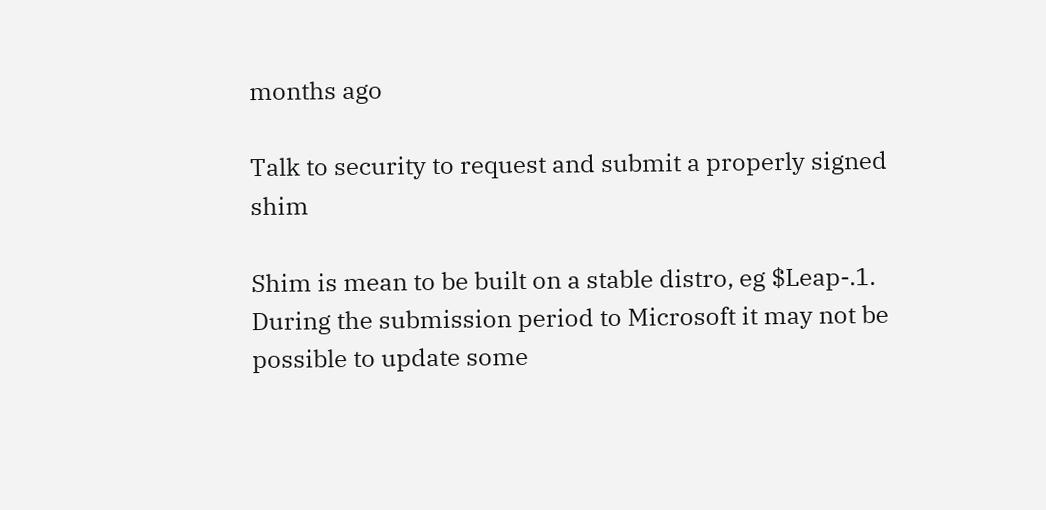months ago

Talk to security to request and submit a properly signed shim

Shim is mean to be built on a stable distro, eg $Leap-.1. During the submission period to Microsoft it may not be possible to update some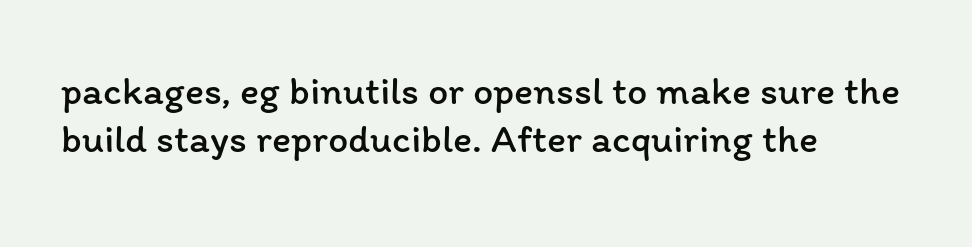packages, eg binutils or openssl to make sure the build stays reproducible. After acquiring the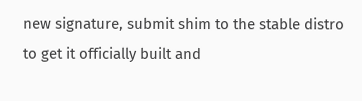new signature, submit shim to the stable distro to get it officially built and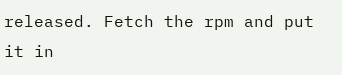released. Fetch the rpm and put it in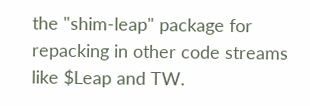the "shim-leap" package for repacking in other code streams like $Leap and TW.